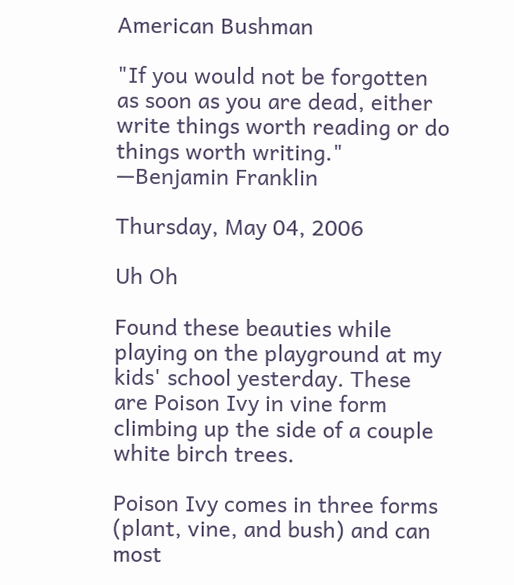American Bushman

"If you would not be forgotten as soon as you are dead, either write things worth reading or do things worth writing." —Benjamin Franklin

Thursday, May 04, 2006

Uh Oh

Found these beauties while playing on the playground at my kids' school yesterday. These are Poison Ivy in vine form climbing up the side of a couple white birch trees.

Poison Ivy comes in three forms (plant, vine, and bush) and can most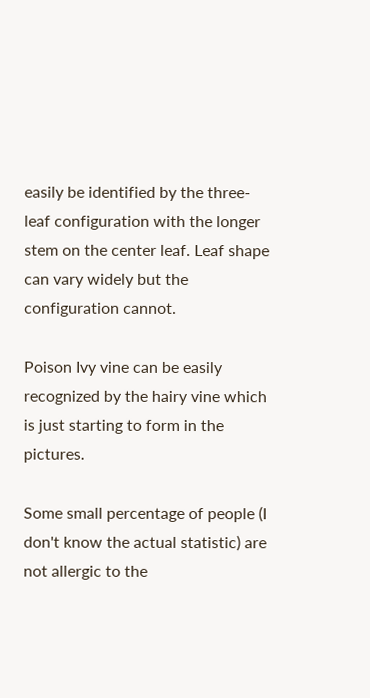easily be identified by the three-leaf configuration with the longer stem on the center leaf. Leaf shape can vary widely but the configuration cannot.

Poison Ivy vine can be easily recognized by the hairy vine which is just starting to form in the pictures.

Some small percentage of people (I don't know the actual statistic) are not allergic to the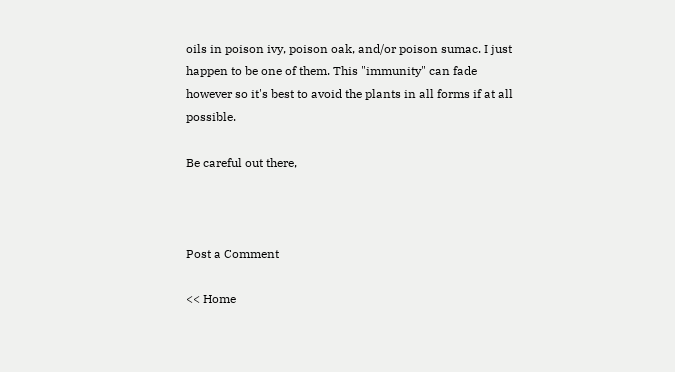oils in poison ivy, poison oak, and/or poison sumac. I just happen to be one of them. This "immunity" can fade however so it's best to avoid the plants in all forms if at all possible.

Be careful out there,



Post a Comment

<< Home